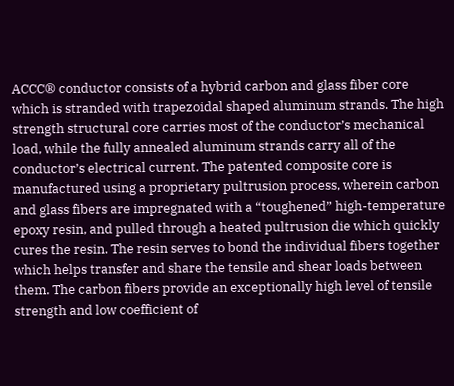ACCC® conductor consists of a hybrid carbon and glass fiber core which is stranded with trapezoidal shaped aluminum strands. The high strength structural core carries most of the conductor’s mechanical load, while the fully annealed aluminum strands carry all of the conductor’s electrical current. The patented composite core is manufactured using a proprietary pultrusion process, wherein carbon and glass fibers are impregnated with a “toughened” high-temperature epoxy resin, and pulled through a heated pultrusion die which quickly cures the resin. The resin serves to bond the individual fibers together which helps transfer and share the tensile and shear loads between them. The carbon fibers provide an exceptionally high level of tensile strength and low coefficient of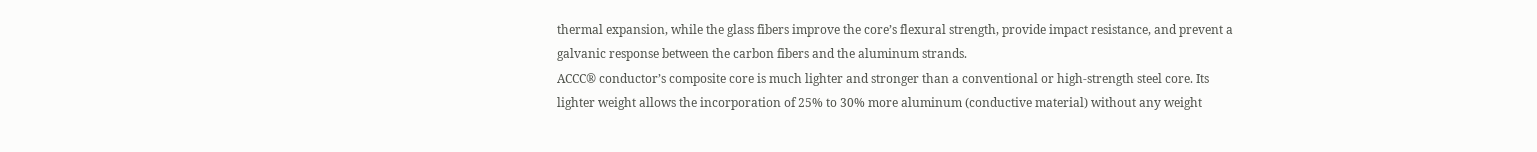thermal expansion, while the glass fibers improve the core’s flexural strength, provide impact resistance, and prevent a galvanic response between the carbon fibers and the aluminum strands.
ACCC® conductor’s composite core is much lighter and stronger than a conventional or high-strength steel core. Its lighter weight allows the incorporation of 25% to 30% more aluminum (conductive material) without any weight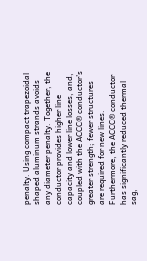penalty. Using compact trapezoidal shaped aluminum strands avoids any diameter penalty. Together, the conductor provides higher line capacity and lower line losses, and, coupled with the ACCC® conductor’s greater strength; fewer structures are required for new lines. Furthermore, the ACCC® conductor has significantly reduced thermal sag,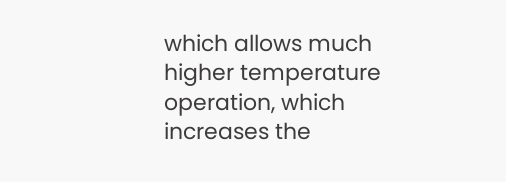which allows much higher temperature operation, which increases the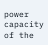power capacity of the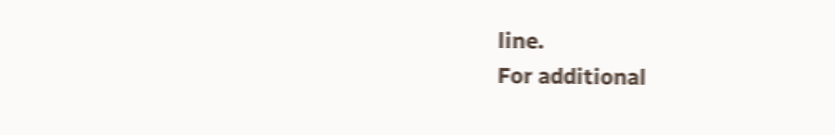line.
For additional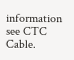information see CTC Cable.